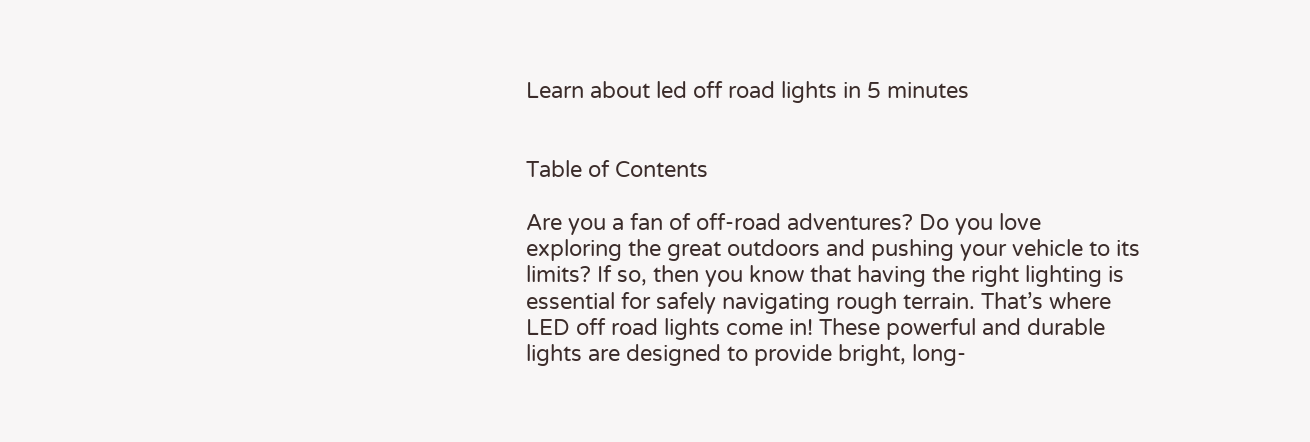Learn about led off road lights in 5 minutes


Table of Contents

Are you a fan of off-road adventures? Do you love exploring the great outdoors and pushing your vehicle to its limits? If so, then you know that having the right lighting is essential for safely navigating rough terrain. That’s where LED off road lights come in! These powerful and durable lights are designed to provide bright, long-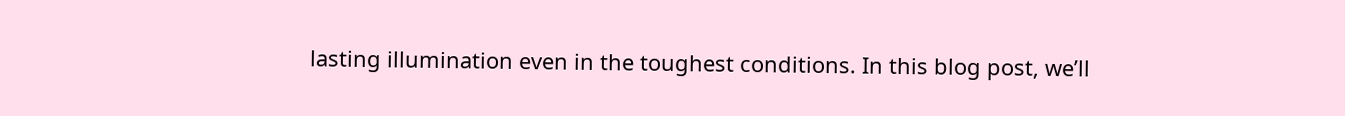lasting illumination even in the toughest conditions. In this blog post, we’ll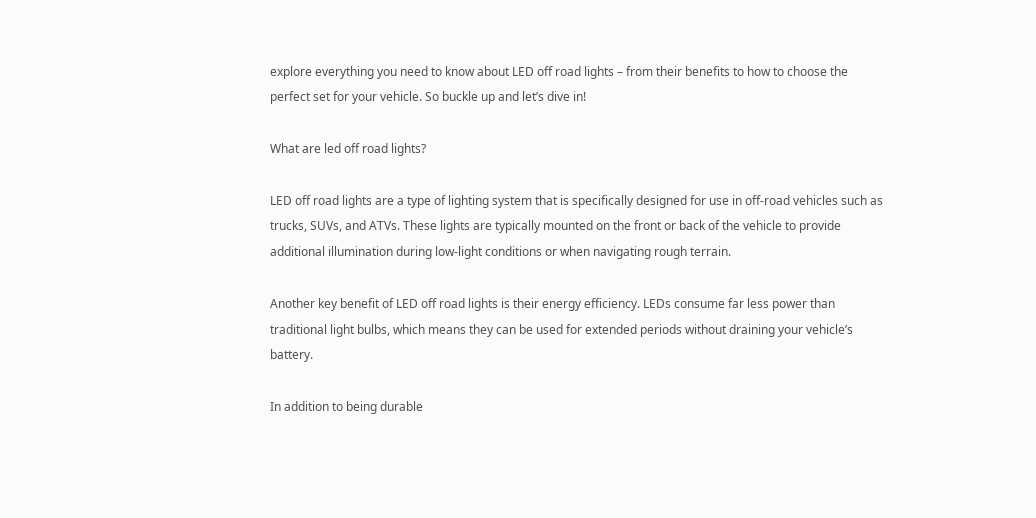explore everything you need to know about LED off road lights – from their benefits to how to choose the perfect set for your vehicle. So buckle up and let’s dive in!

What are led off road lights?

LED off road lights are a type of lighting system that is specifically designed for use in off-road vehicles such as trucks, SUVs, and ATVs. These lights are typically mounted on the front or back of the vehicle to provide additional illumination during low-light conditions or when navigating rough terrain.

Another key benefit of LED off road lights is their energy efficiency. LEDs consume far less power than traditional light bulbs, which means they can be used for extended periods without draining your vehicle’s battery.

In addition to being durable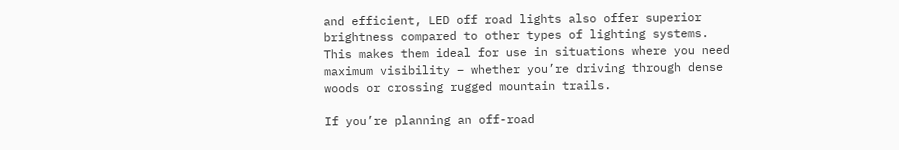and efficient, LED off road lights also offer superior brightness compared to other types of lighting systems. This makes them ideal for use in situations where you need maximum visibility – whether you’re driving through dense woods or crossing rugged mountain trails.

If you’re planning an off-road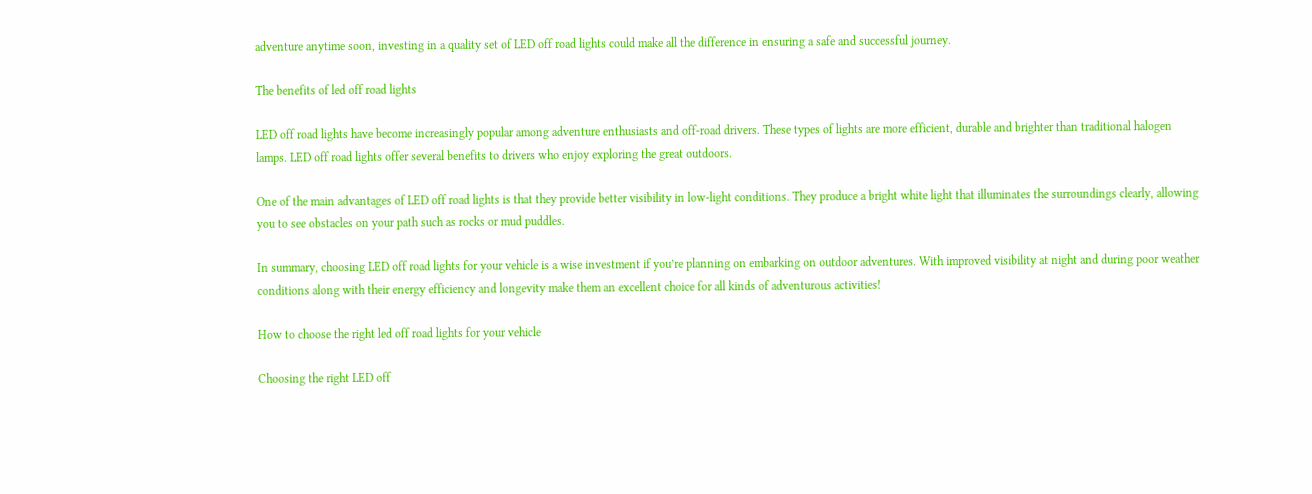adventure anytime soon, investing in a quality set of LED off road lights could make all the difference in ensuring a safe and successful journey.

The benefits of led off road lights

LED off road lights have become increasingly popular among adventure enthusiasts and off-road drivers. These types of lights are more efficient, durable and brighter than traditional halogen lamps. LED off road lights offer several benefits to drivers who enjoy exploring the great outdoors.

One of the main advantages of LED off road lights is that they provide better visibility in low-light conditions. They produce a bright white light that illuminates the surroundings clearly, allowing you to see obstacles on your path such as rocks or mud puddles.

In summary, choosing LED off road lights for your vehicle is a wise investment if you’re planning on embarking on outdoor adventures. With improved visibility at night and during poor weather conditions along with their energy efficiency and longevity make them an excellent choice for all kinds of adventurous activities!

How to choose the right led off road lights for your vehicle

Choosing the right LED off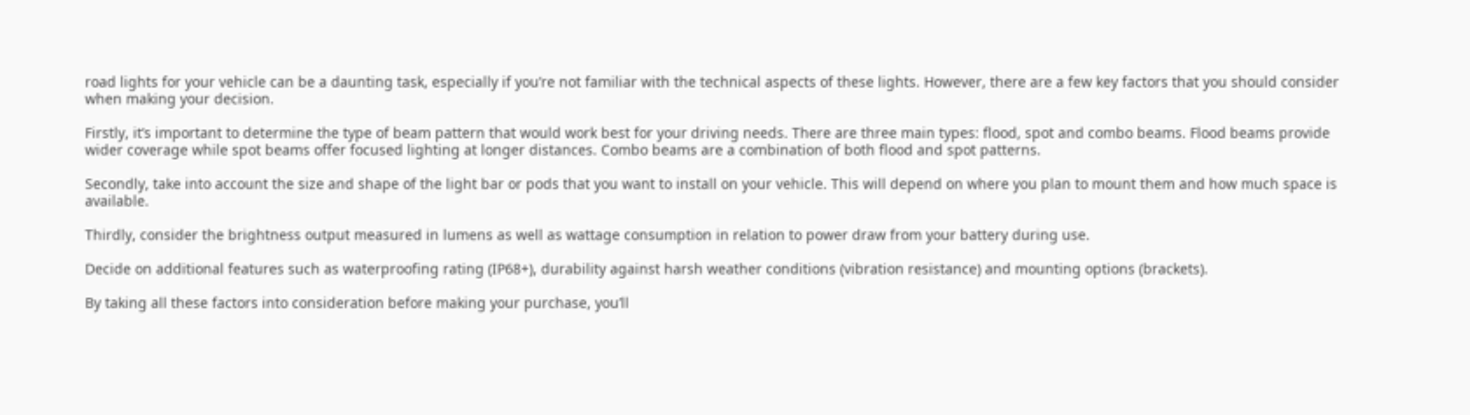road lights for your vehicle can be a daunting task, especially if you’re not familiar with the technical aspects of these lights. However, there are a few key factors that you should consider when making your decision.

Firstly, it’s important to determine the type of beam pattern that would work best for your driving needs. There are three main types: flood, spot and combo beams. Flood beams provide wider coverage while spot beams offer focused lighting at longer distances. Combo beams are a combination of both flood and spot patterns.

Secondly, take into account the size and shape of the light bar or pods that you want to install on your vehicle. This will depend on where you plan to mount them and how much space is available.

Thirdly, consider the brightness output measured in lumens as well as wattage consumption in relation to power draw from your battery during use.

Decide on additional features such as waterproofing rating (IP68+), durability against harsh weather conditions (vibration resistance) and mounting options (brackets).

By taking all these factors into consideration before making your purchase, you’ll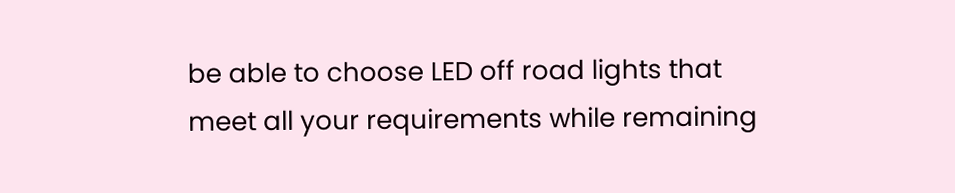be able to choose LED off road lights that meet all your requirements while remaining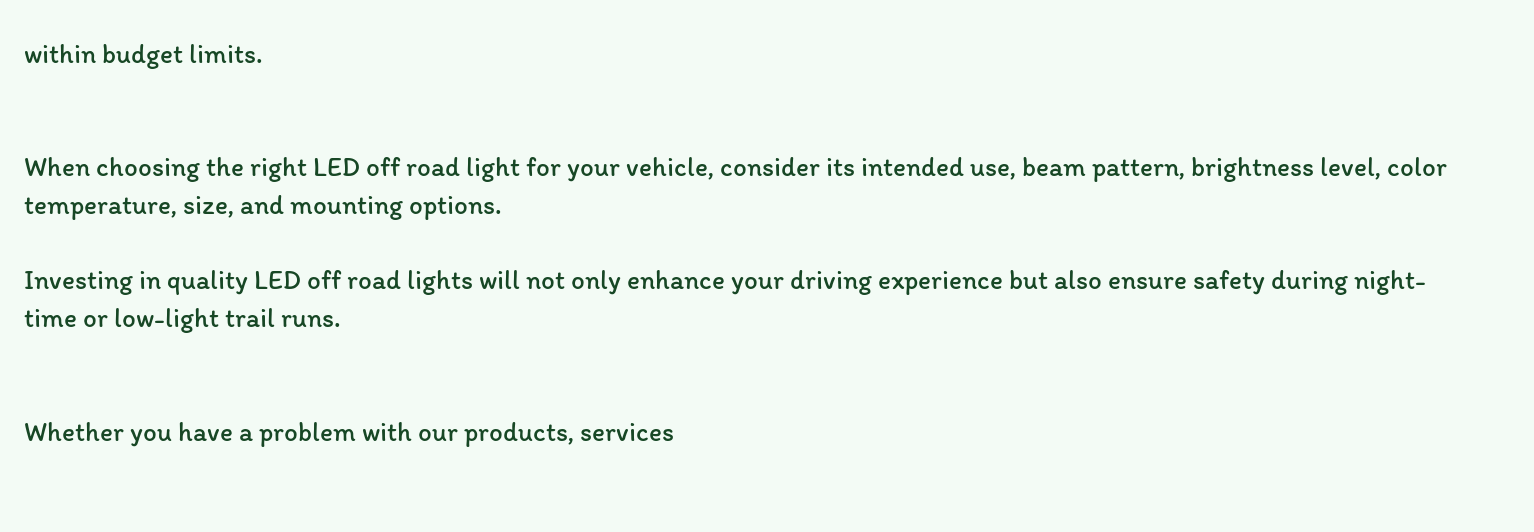within budget limits.


When choosing the right LED off road light for your vehicle, consider its intended use, beam pattern, brightness level, color temperature, size, and mounting options.

Investing in quality LED off road lights will not only enhance your driving experience but also ensure safety during night-time or low-light trail runs.


Whether you have a problem with our products, services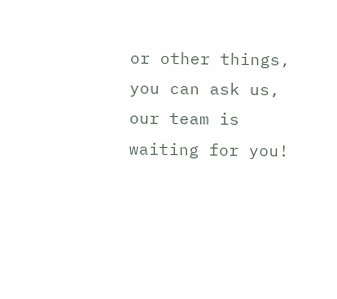or other things, you can ask us, our team is waiting for you!